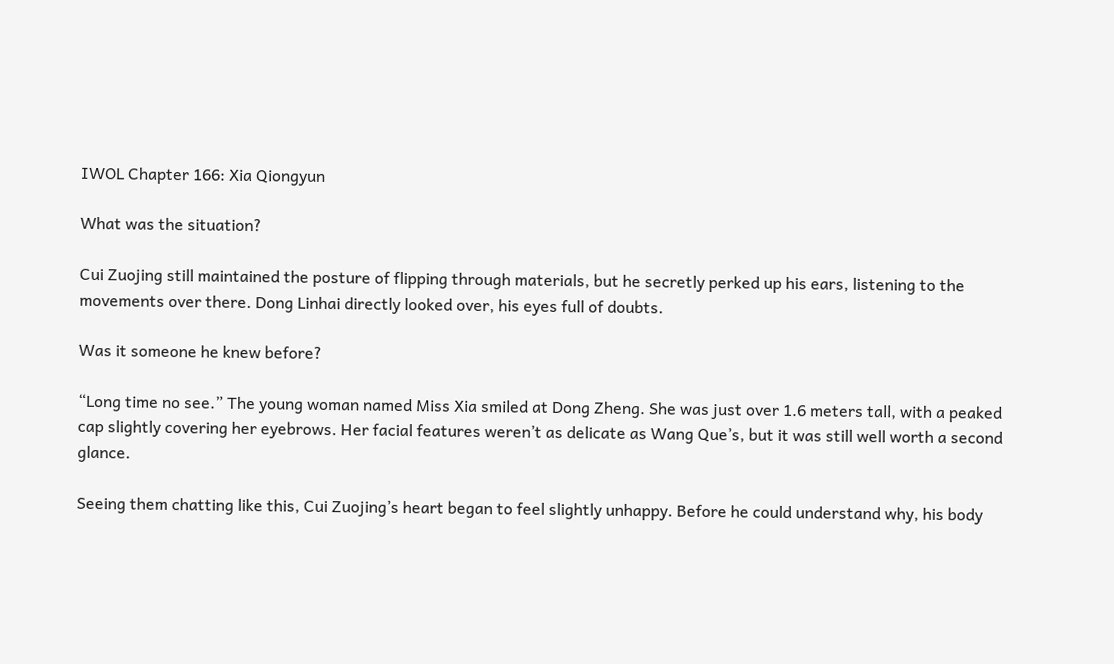IWOL Chapter 166: Xia Qiongyun

What was the situation?

Cui Zuojing still maintained the posture of flipping through materials, but he secretly perked up his ears, listening to the movements over there. Dong Linhai directly looked over, his eyes full of doubts.

Was it someone he knew before?

“Long time no see.” The young woman named Miss Xia smiled at Dong Zheng. She was just over 1.6 meters tall, with a peaked cap slightly covering her eyebrows. Her facial features weren’t as delicate as Wang Que’s, but it was still well worth a second glance.

Seeing them chatting like this, Cui Zuojing’s heart began to feel slightly unhappy. Before he could understand why, his body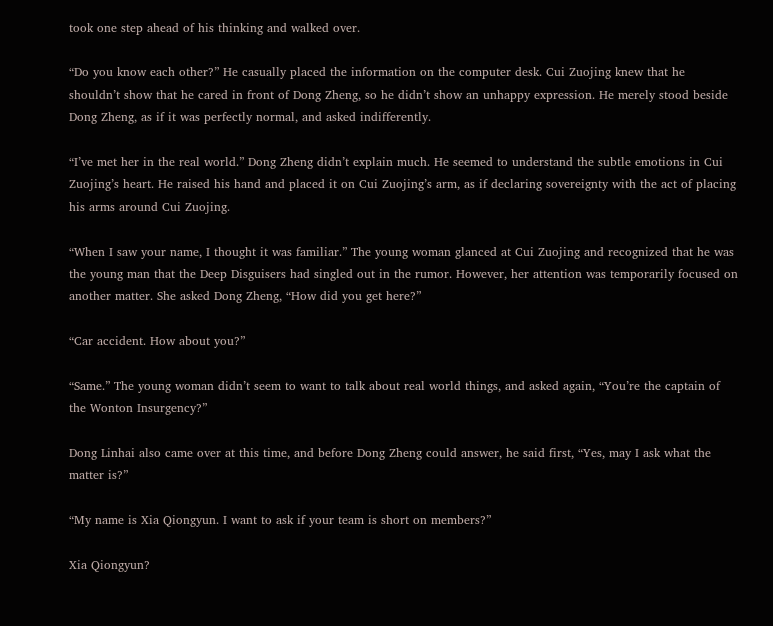took one step ahead of his thinking and walked over.

“Do you know each other?” He casually placed the information on the computer desk. Cui Zuojing knew that he shouldn’t show that he cared in front of Dong Zheng, so he didn’t show an unhappy expression. He merely stood beside Dong Zheng, as if it was perfectly normal, and asked indifferently.

“I’ve met her in the real world.” Dong Zheng didn’t explain much. He seemed to understand the subtle emotions in Cui Zuojing’s heart. He raised his hand and placed it on Cui Zuojing’s arm, as if declaring sovereignty with the act of placing his arms around Cui Zuojing.

“When I saw your name, I thought it was familiar.” The young woman glanced at Cui Zuojing and recognized that he was the young man that the Deep Disguisers had singled out in the rumor. However, her attention was temporarily focused on another matter. She asked Dong Zheng, “How did you get here?”

“Car accident. How about you?”

“Same.” The young woman didn’t seem to want to talk about real world things, and asked again, “You’re the captain of the Wonton Insurgency?”

Dong Linhai also came over at this time, and before Dong Zheng could answer, he said first, “Yes, may I ask what the matter is?”

“My name is Xia Qiongyun. I want to ask if your team is short on members?”

Xia Qiongyun?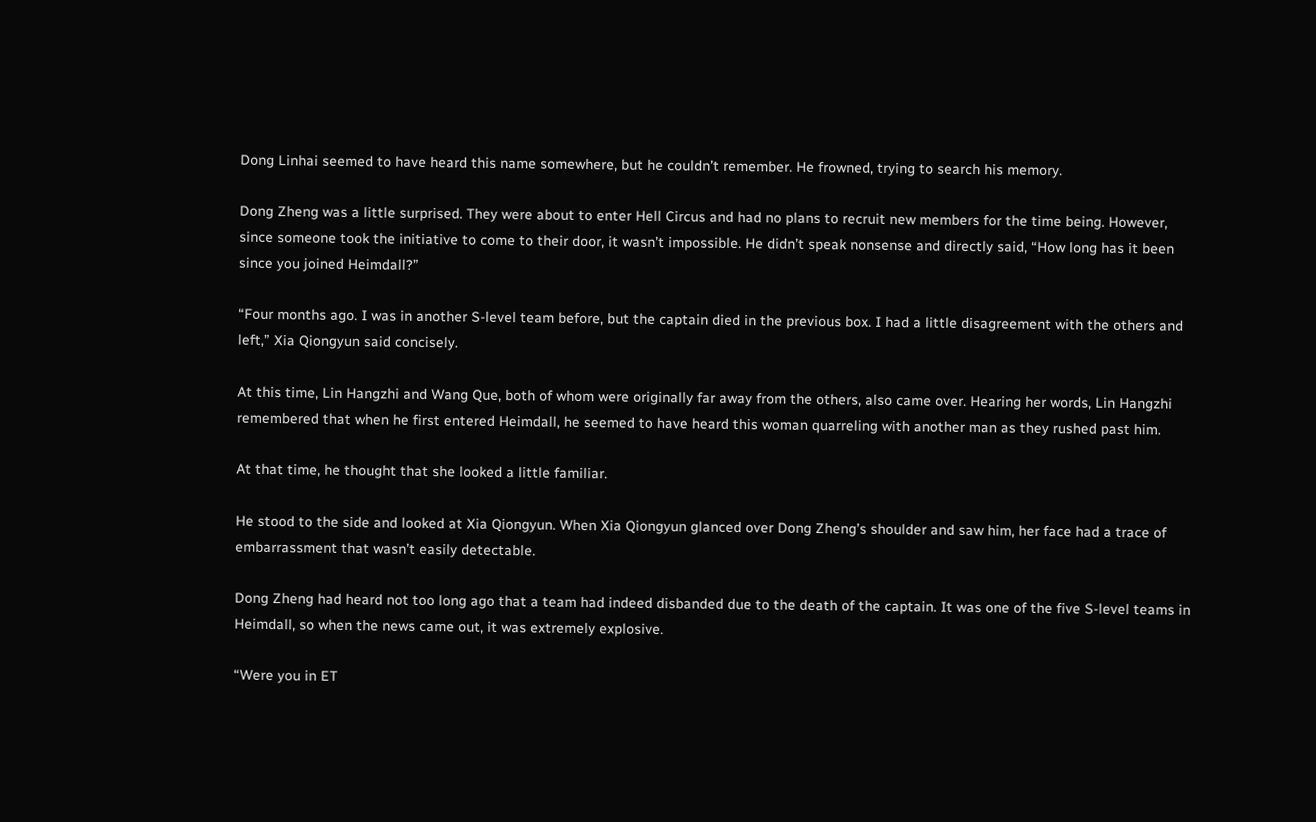Dong Linhai seemed to have heard this name somewhere, but he couldn’t remember. He frowned, trying to search his memory.

Dong Zheng was a little surprised. They were about to enter Hell Circus and had no plans to recruit new members for the time being. However, since someone took the initiative to come to their door, it wasn’t impossible. He didn’t speak nonsense and directly said, “How long has it been since you joined Heimdall?”

“Four months ago. I was in another S-level team before, but the captain died in the previous box. I had a little disagreement with the others and left,” Xia Qiongyun said concisely.

At this time, Lin Hangzhi and Wang Que, both of whom were originally far away from the others, also came over. Hearing her words, Lin Hangzhi remembered that when he first entered Heimdall, he seemed to have heard this woman quarreling with another man as they rushed past him.

At that time, he thought that she looked a little familiar.

He stood to the side and looked at Xia Qiongyun. When Xia Qiongyun glanced over Dong Zheng’s shoulder and saw him, her face had a trace of embarrassment that wasn’t easily detectable.

Dong Zheng had heard not too long ago that a team had indeed disbanded due to the death of the captain. It was one of the five S-level teams in Heimdall, so when the news came out, it was extremely explosive.

“Were you in ET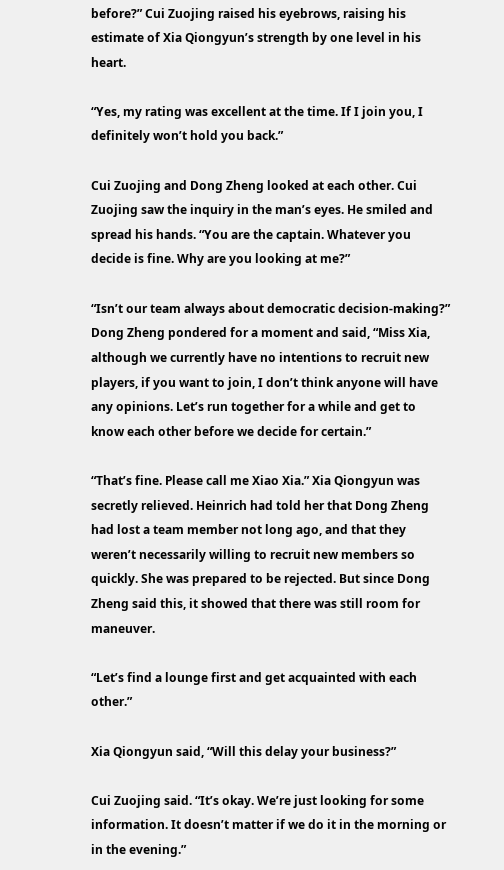before?” Cui Zuojing raised his eyebrows, raising his estimate of Xia Qiongyun’s strength by one level in his heart.

“Yes, my rating was excellent at the time. If I join you, I definitely won’t hold you back.”

Cui Zuojing and Dong Zheng looked at each other. Cui Zuojing saw the inquiry in the man’s eyes. He smiled and spread his hands. “You are the captain. Whatever you decide is fine. Why are you looking at me?”

“Isn’t our team always about democratic decision-making?” Dong Zheng pondered for a moment and said, “Miss Xia, although we currently have no intentions to recruit new players, if you want to join, I don’t think anyone will have any opinions. Let’s run together for a while and get to know each other before we decide for certain.”

“That’s fine. Please call me Xiao Xia.” Xia Qiongyun was secretly relieved. Heinrich had told her that Dong Zheng had lost a team member not long ago, and that they weren’t necessarily willing to recruit new members so quickly. She was prepared to be rejected. But since Dong Zheng said this, it showed that there was still room for maneuver.

“Let’s find a lounge first and get acquainted with each other.”

Xia Qiongyun said, “Will this delay your business?”

Cui Zuojing said. “It’s okay. We’re just looking for some information. It doesn’t matter if we do it in the morning or in the evening.”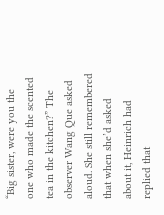“Big sister, were you the one who made the scented tea in the kitchen?” The observer Wang Que asked aloud. She still remembered that when she’d asked about it, Heinrich had replied that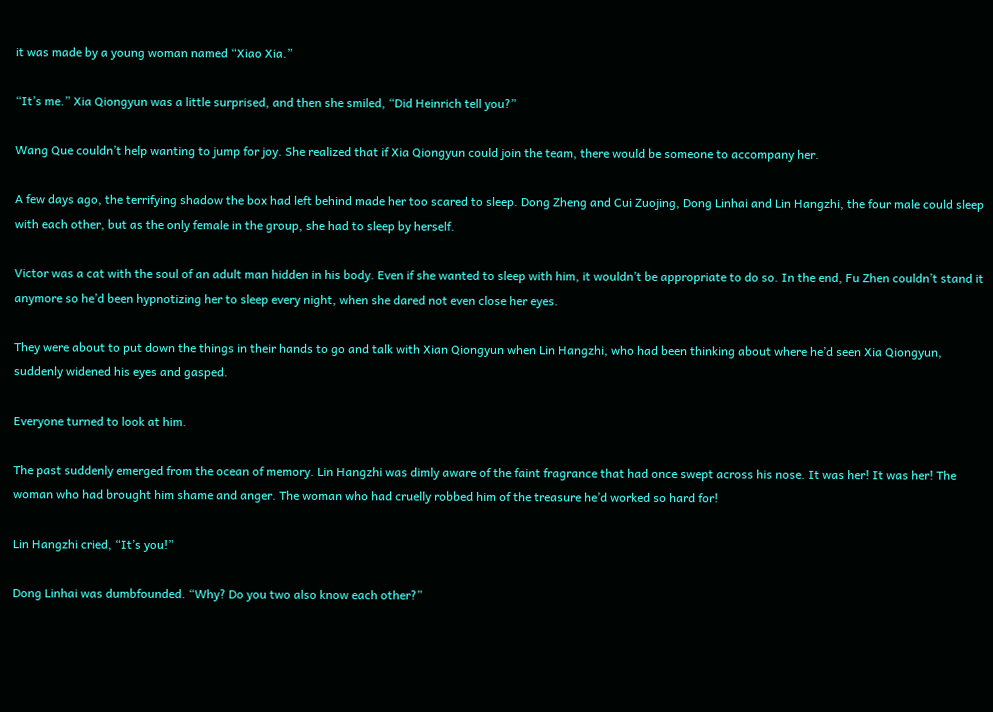it was made by a young woman named “Xiao Xia.”

“It’s me.” Xia Qiongyun was a little surprised, and then she smiled, “Did Heinrich tell you?”

Wang Que couldn’t help wanting to jump for joy. She realized that if Xia Qiongyun could join the team, there would be someone to accompany her.

A few days ago, the terrifying shadow the box had left behind made her too scared to sleep. Dong Zheng and Cui Zuojing, Dong Linhai and Lin Hangzhi, the four male could sleep with each other, but as the only female in the group, she had to sleep by herself.

Victor was a cat with the soul of an adult man hidden in his body. Even if she wanted to sleep with him, it wouldn’t be appropriate to do so. In the end, Fu Zhen couldn’t stand it anymore so he’d been hypnotizing her to sleep every night, when she dared not even close her eyes.

They were about to put down the things in their hands to go and talk with Xian Qiongyun when Lin Hangzhi, who had been thinking about where he’d seen Xia Qiongyun, suddenly widened his eyes and gasped.

Everyone turned to look at him.

The past suddenly emerged from the ocean of memory. Lin Hangzhi was dimly aware of the faint fragrance that had once swept across his nose. It was her! It was her! The woman who had brought him shame and anger. The woman who had cruelly robbed him of the treasure he’d worked so hard for!

Lin Hangzhi cried, “It’s you!”

Dong Linhai was dumbfounded. “Why? Do you two also know each other?”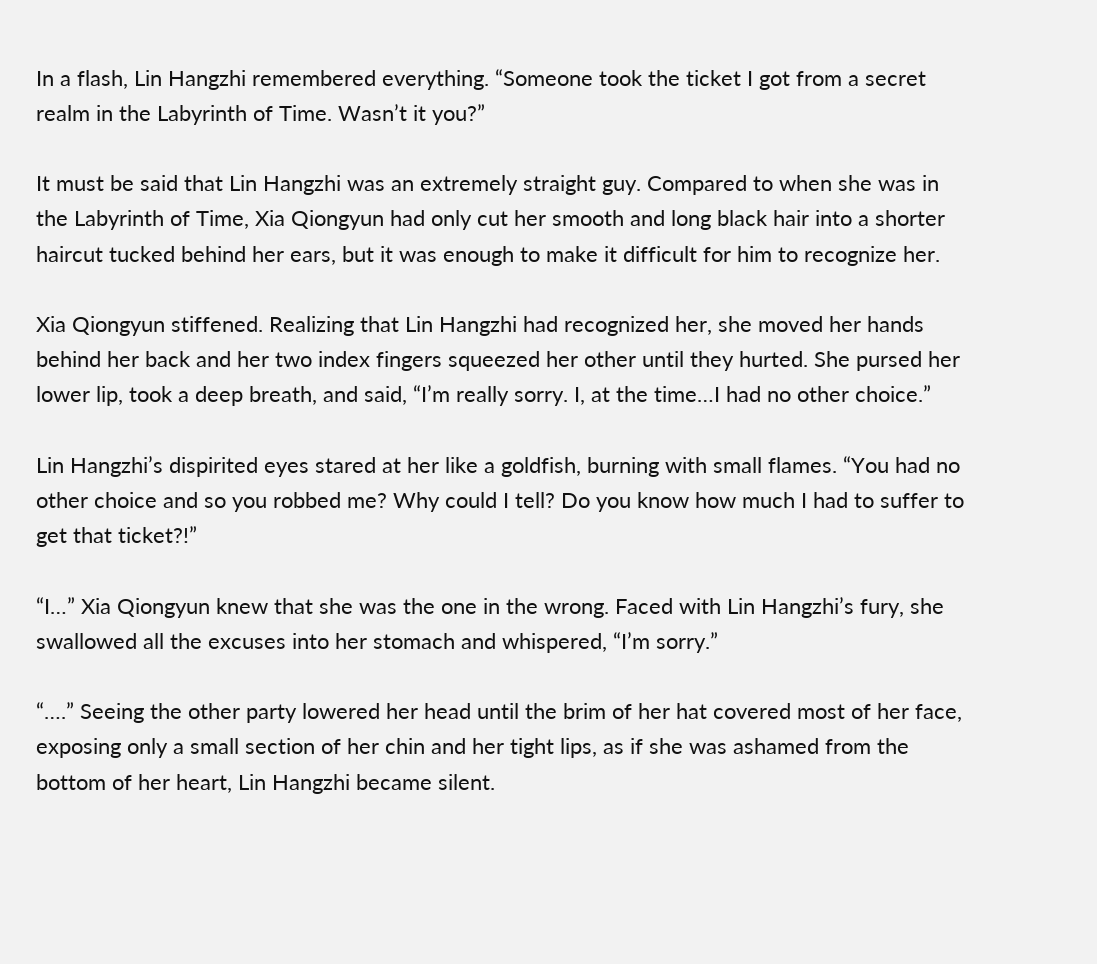In a flash, Lin Hangzhi remembered everything. “Someone took the ticket I got from a secret realm in the Labyrinth of Time. Wasn’t it you?”

It must be said that Lin Hangzhi was an extremely straight guy. Compared to when she was in the Labyrinth of Time, Xia Qiongyun had only cut her smooth and long black hair into a shorter haircut tucked behind her ears, but it was enough to make it difficult for him to recognize her.

Xia Qiongyun stiffened. Realizing that Lin Hangzhi had recognized her, she moved her hands behind her back and her two index fingers squeezed her other until they hurted. She pursed her lower lip, took a deep breath, and said, “I’m really sorry. I, at the time…I had no other choice.”

Lin Hangzhi’s dispirited eyes stared at her like a goldfish, burning with small flames. “You had no other choice and so you robbed me? Why could I tell? Do you know how much I had to suffer to get that ticket?!”

“I…” Xia Qiongyun knew that she was the one in the wrong. Faced with Lin Hangzhi’s fury, she swallowed all the excuses into her stomach and whispered, “I’m sorry.”

“….” Seeing the other party lowered her head until the brim of her hat covered most of her face, exposing only a small section of her chin and her tight lips, as if she was ashamed from the bottom of her heart, Lin Hangzhi became silent.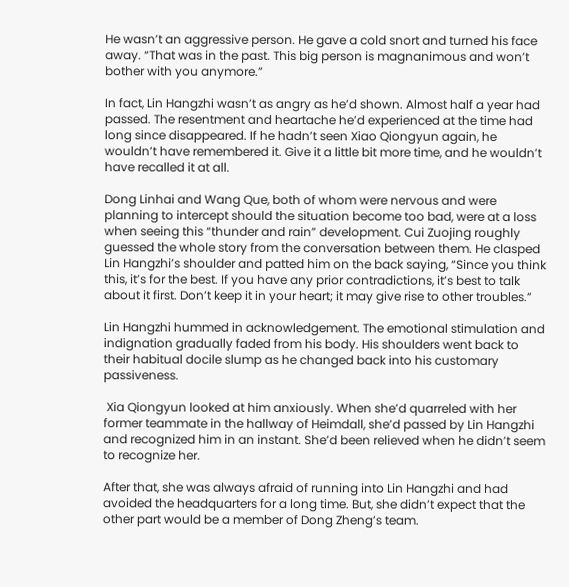He wasn’t an aggressive person. He gave a cold snort and turned his face away. “That was in the past. This big person is magnanimous and won’t bother with you anymore.”

In fact, Lin Hangzhi wasn’t as angry as he’d shown. Almost half a year had passed. The resentment and heartache he’d experienced at the time had long since disappeared. If he hadn’t seen Xiao Qiongyun again, he wouldn’t have remembered it. Give it a little bit more time, and he wouldn’t have recalled it at all.

Dong Linhai and Wang Que, both of whom were nervous and were planning to intercept should the situation become too bad, were at a loss when seeing this “thunder and rain” development. Cui Zuojing roughly guessed the whole story from the conversation between them. He clasped Lin Hangzhi’s shoulder and patted him on the back saying, “Since you think this, it’s for the best. If you have any prior contradictions, it’s best to talk about it first. Don’t keep it in your heart; it may give rise to other troubles.”

Lin Hangzhi hummed in acknowledgement. The emotional stimulation and indignation gradually faded from his body. His shoulders went back to their habitual docile slump as he changed back into his customary passiveness.

 Xia Qiongyun looked at him anxiously. When she’d quarreled with her former teammate in the hallway of Heimdall, she’d passed by Lin Hangzhi and recognized him in an instant. She’d been relieved when he didn’t seem to recognize her.

After that, she was always afraid of running into Lin Hangzhi and had avoided the headquarters for a long time. But, she didn’t expect that the other part would be a member of Dong Zheng’s team.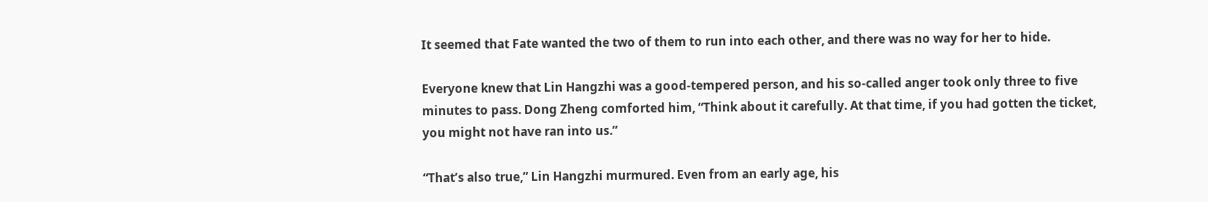It seemed that Fate wanted the two of them to run into each other, and there was no way for her to hide.

Everyone knew that Lin Hangzhi was a good-tempered person, and his so-called anger took only three to five minutes to pass. Dong Zheng comforted him, “Think about it carefully. At that time, if you had gotten the ticket, you might not have ran into us.”

“That’s also true,” Lin Hangzhi murmured. Even from an early age, his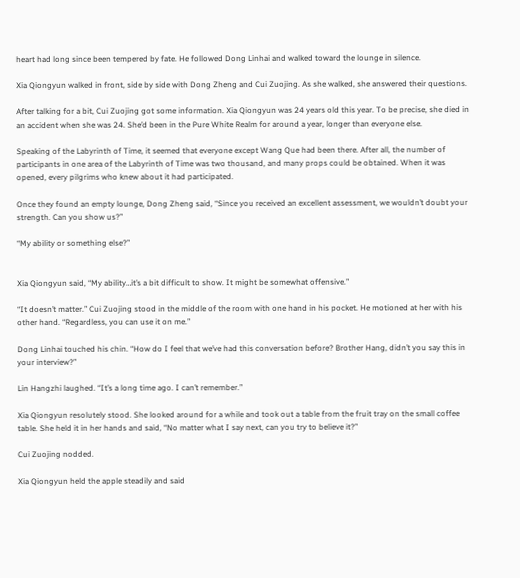heart had long since been tempered by fate. He followed Dong Linhai and walked toward the lounge in silence.

Xia Qiongyun walked in front, side by side with Dong Zheng and Cui Zuojing. As she walked, she answered their questions.

After talking for a bit, Cui Zuojing got some information. Xia Qiongyun was 24 years old this year. To be precise, she died in an accident when she was 24. She’d been in the Pure White Realm for around a year, longer than everyone else.

Speaking of the Labyrinth of Time, it seemed that everyone except Wang Que had been there. After all, the number of participants in one area of the Labyrinth of Time was two thousand, and many props could be obtained. When it was opened, every pilgrims who knew about it had participated.

Once they found an empty lounge, Dong Zheng said, “Since you received an excellent assessment, we wouldn’t doubt your strength. Can you show us?”

“My ability or something else?”


Xia Qiongyun said, “My ability…it’s a bit difficult to show. It might be somewhat offensive.”

“It doesn’t matter.” Cui Zuojing stood in the middle of the room with one hand in his pocket. He motioned at her with his other hand. “Regardless, you can use it on me.”

Dong Linhai touched his chin. “How do I feel that we’ve had this conversation before? Brother Hang, didn’t you say this in your interview?”

Lin Hangzhi laughed. “It’s a long time ago. I can’t remember.”

Xia Qiongyun resolutely stood. She looked around for a while and took out a table from the fruit tray on the small coffee table. She held it in her hands and said, “No matter what I say next, can you try to believe it?”

Cui Zuojing nodded.

Xia Qiongyun held the apple steadily and said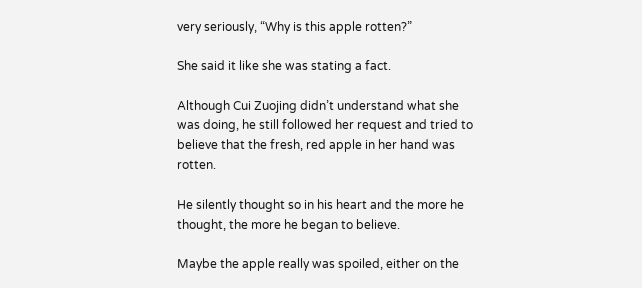very seriously, “Why is this apple rotten?”

She said it like she was stating a fact.

Although Cui Zuojing didn’t understand what she was doing, he still followed her request and tried to believe that the fresh, red apple in her hand was rotten.

He silently thought so in his heart and the more he thought, the more he began to believe.

Maybe the apple really was spoiled, either on the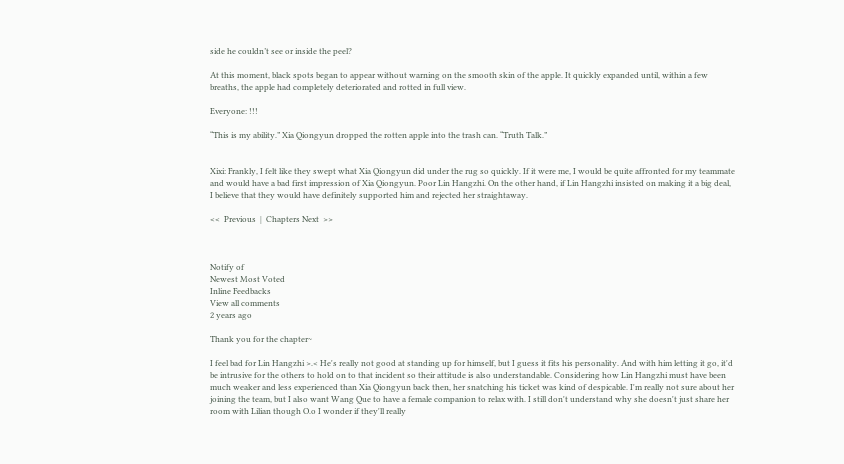side he couldn’t see or inside the peel?

At this moment, black spots began to appear without warning on the smooth skin of the apple. It quickly expanded until, within a few breaths, the apple had completely deteriorated and rotted in full view.

Everyone: !!!

“This is my ability.” Xia Qiongyun dropped the rotten apple into the trash can. “Truth Talk.”


Xixi: Frankly, I felt like they swept what Xia Qiongyun did under the rug so quickly. If it were me, I would be quite affronted for my teammate and would have a bad first impression of Xia Qiongyun. Poor Lin Hangzhi. On the other hand, if Lin Hangzhi insisted on making it a big deal, I believe that they would have definitely supported him and rejected her straightaway.

<<  Previous  |  Chapters Next  >>



Notify of
Newest Most Voted
Inline Feedbacks
View all comments
2 years ago

Thank you for the chapter~

I feel bad for Lin Hangzhi >.< He's really not good at standing up for himself, but I guess it fits his personality. And with him letting it go, it'd be intrusive for the others to hold on to that incident so their attitude is also understandable. Considering how Lin Hangzhi must have been much weaker and less experienced than Xia Qiongyun back then, her snatching his ticket was kind of despicable. I'm really not sure about her joining the team, but I also want Wang Que to have a female companion to relax with. I still don't understand why she doesn't just share her room with Lilian though O.o I wonder if they'll really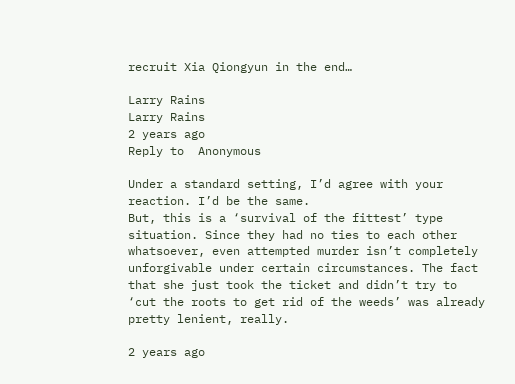recruit Xia Qiongyun in the end…

Larry Rains
Larry Rains
2 years ago
Reply to  Anonymous

Under a standard setting, I’d agree with your reaction. I’d be the same.
But, this is a ‘survival of the fittest’ type situation. Since they had no ties to each other whatsoever, even attempted murder isn’t completely unforgivable under certain circumstances. The fact that she just took the ticket and didn’t try to ‘cut the roots to get rid of the weeds’ was already pretty lenient, really.

2 years ago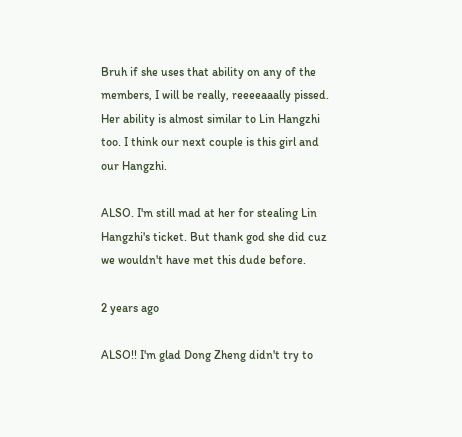Bruh if she uses that ability on any of the members, I will be really, reeeeaaally pissed. Her ability is almost similar to Lin Hangzhi too. I think our next couple is this girl and our Hangzhi.

ALSO. I'm still mad at her for stealing Lin Hangzhi's ticket. But thank god she did cuz we wouldn't have met this dude before.

2 years ago

ALSO!! I'm glad Dong Zheng didn't try to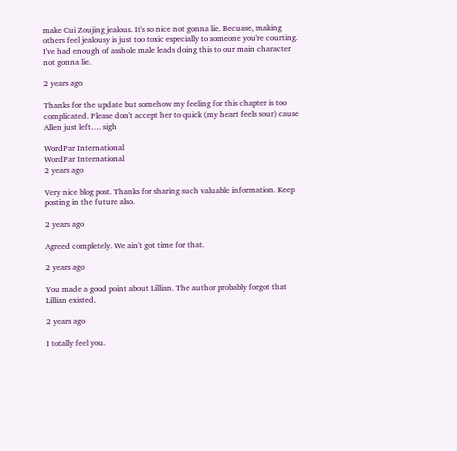make Cui Zoujing jealous. It's so nice not gonna lie. Becuase, making others feel jealousy is just too toxic especially to someone you're courting. I've had enough of asshole male leads doing this to our main character not gonna lie.

2 years ago

Thanks for the update but somehow my feeling for this chapter is too complicated. Please don't accept her to quick (my heart feels sour) cause Allen just left…. sigh

WordPar International
WordPar International
2 years ago

Very nice blog post. Thanks for sharing such valuable information. Keep posting in the future also.

2 years ago

Agreed completely. We ain't got time for that.

2 years ago

You made a good point about Lillian. The author probably forgot that Lillian existed.

2 years ago

I totally feel you.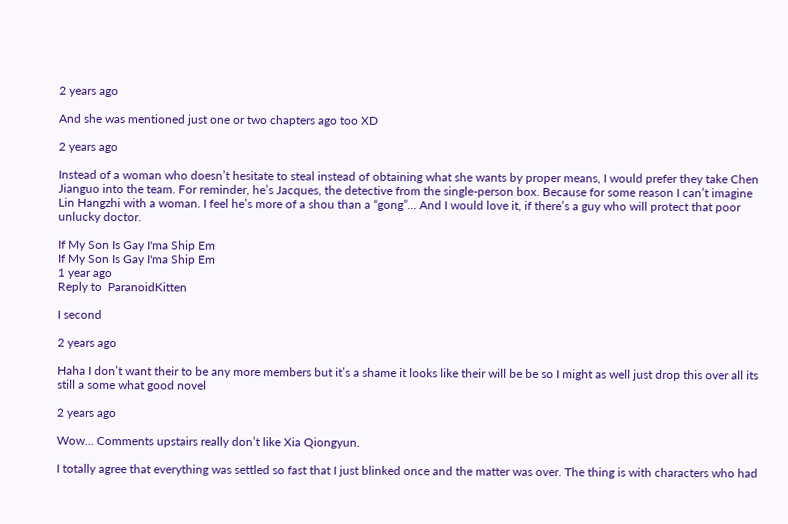2 years ago

And she was mentioned just one or two chapters ago too XD

2 years ago

Instead of a woman who doesn’t hesitate to steal instead of obtaining what she wants by proper means, I would prefer they take Chen Jianguo into the team. For reminder, he’s Jacques, the detective from the single-person box. Because for some reason I can’t imagine Lin Hangzhi with a woman. I feel he’s more of a shou than a “gong”… And I would love it, if there’s a guy who will protect that poor unlucky doctor.

If My Son Is Gay I'ma Ship Em
If My Son Is Gay I'ma Ship Em
1 year ago
Reply to  ParanoidKitten

I second

2 years ago

Haha I don’t want their to be any more members but it’s a shame it looks like their will be be so I might as well just drop this over all its still a some what good novel

2 years ago

Wow… Comments upstairs really don’t like Xia Qiongyun.

I totally agree that everything was settled so fast that I just blinked once and the matter was over. The thing is with characters who had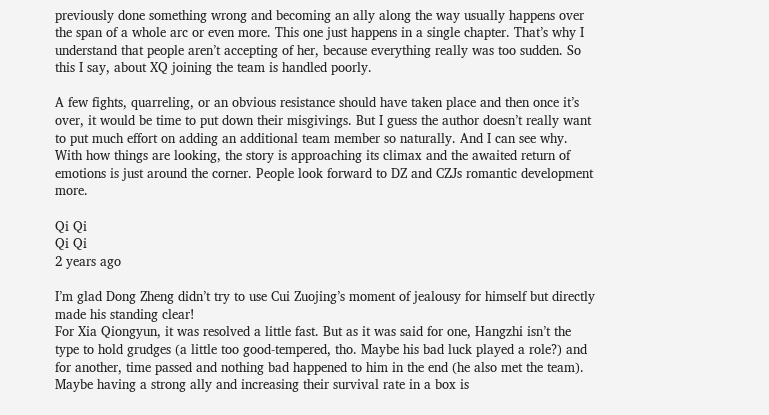previously done something wrong and becoming an ally along the way usually happens over the span of a whole arc or even more. This one just happens in a single chapter. That’s why I understand that people aren’t accepting of her, because everything really was too sudden. So this I say, about XQ joining the team is handled poorly.

A few fights, quarreling, or an obvious resistance should have taken place and then once it’s over, it would be time to put down their misgivings. But I guess the author doesn’t really want to put much effort on adding an additional team member so naturally. And I can see why. With how things are looking, the story is approaching its climax and the awaited return of emotions is just around the corner. People look forward to DZ and CZJs romantic development more.

Qi Qi
Qi Qi
2 years ago

I’m glad Dong Zheng didn’t try to use Cui Zuojing’s moment of jealousy for himself but directly made his standing clear!
For Xia Qiongyun, it was resolved a little fast. But as it was said for one, Hangzhi isn’t the type to hold grudges (a little too good-tempered, tho. Maybe his bad luck played a role?) and for another, time passed and nothing bad happened to him in the end (he also met the team). Maybe having a strong ally and increasing their survival rate in a box is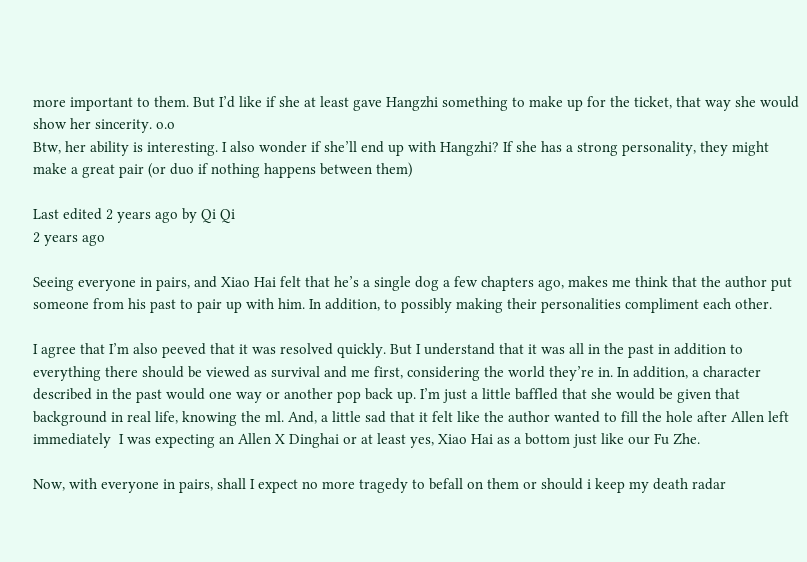more important to them. But I’d like if she at least gave Hangzhi something to make up for the ticket, that way she would show her sincerity. o.o
Btw, her ability is interesting. I also wonder if she’ll end up with Hangzhi? If she has a strong personality, they might make a great pair (or duo if nothing happens between them)

Last edited 2 years ago by Qi Qi
2 years ago

Seeing everyone in pairs, and Xiao Hai felt that he’s a single dog a few chapters ago, makes me think that the author put someone from his past to pair up with him. In addition, to possibly making their personalities compliment each other.

I agree that I’m also peeved that it was resolved quickly. But I understand that it was all in the past in addition to everything there should be viewed as survival and me first, considering the world they’re in. In addition, a character described in the past would one way or another pop back up. I’m just a little baffled that she would be given that background in real life, knowing the ml. And, a little sad that it felt like the author wanted to fill the hole after Allen left immediately  I was expecting an Allen X Dinghai or at least yes, Xiao Hai as a bottom just like our Fu Zhe.

Now, with everyone in pairs, shall I expect no more tragedy to befall on them or should i keep my death radar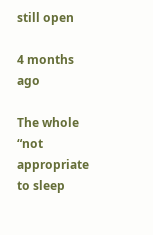still open

4 months ago

The whole “not appropriate to sleep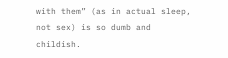with them” (as in actual sleep, not sex) is so dumb and childish.